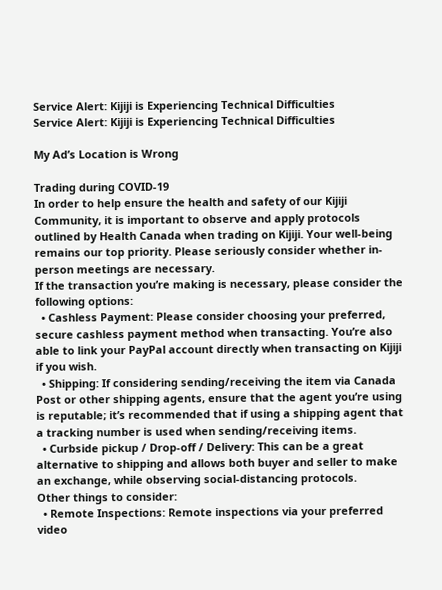Service Alert: Kijiji is Experiencing Technical Difficulties
Service Alert: Kijiji is Experiencing Technical Difficulties

My Ad’s Location is Wrong

Trading during COVID-19
In order to help ensure the health and safety of our Kijiji Community, it is important to observe and apply protocols outlined by Health Canada when trading on Kijiji. Your well-being remains our top priority. Please seriously consider whether in-person meetings are necessary.
If the transaction you’re making is necessary, please consider the following options:
  • Cashless Payment: Please consider choosing your preferred, secure cashless payment method when transacting. You’re also able to link your PayPal account directly when transacting on Kijiji if you wish.
  • Shipping: If considering sending/receiving the item via Canada Post or other shipping agents, ensure that the agent you’re using is reputable; it’s recommended that if using a shipping agent that a tracking number is used when sending/receiving items.
  • Curbside pickup / Drop-off / Delivery: This can be a great alternative to shipping and allows both buyer and seller to make an exchange, while observing social-distancing protocols.
Other things to consider:
  • Remote Inspections: Remote inspections via your preferred video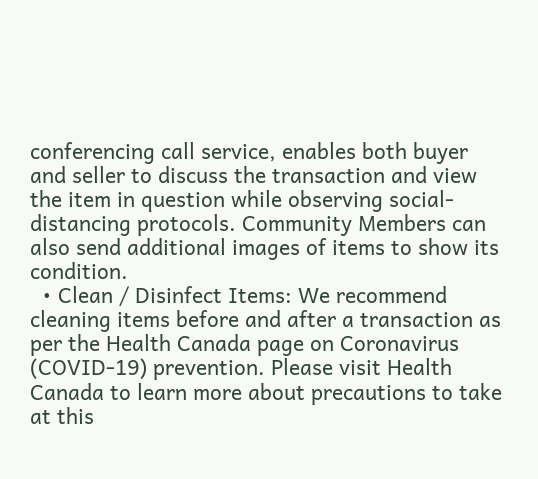conferencing call service, enables both buyer and seller to discuss the transaction and view the item in question while observing social-distancing protocols. Community Members can also send additional images of items to show its condition.
  • Clean / Disinfect Items: We recommend cleaning items before and after a transaction as per the Health Canada page on Coronavirus (COVID-19) prevention. Please visit Health Canada to learn more about precautions to take at this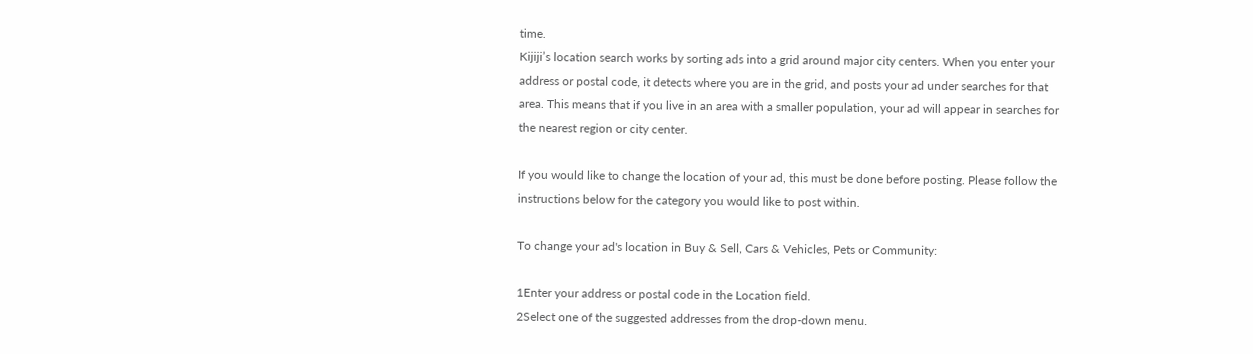time.
Kijiji’s location search works by sorting ads into a grid around major city centers. When you enter your address or postal code, it detects where you are in the grid, and posts your ad under searches for that area. This means that if you live in an area with a smaller population, your ad will appear in searches for the nearest region or city center.

If you would like to change the location of your ad, this must be done before posting. Please follow the instructions below for the category you would like to post within.

To change your ad's location in Buy & Sell, Cars & Vehicles, Pets or Community:

1Enter your address or postal code in the Location field.
2Select one of the suggested addresses from the drop-down menu.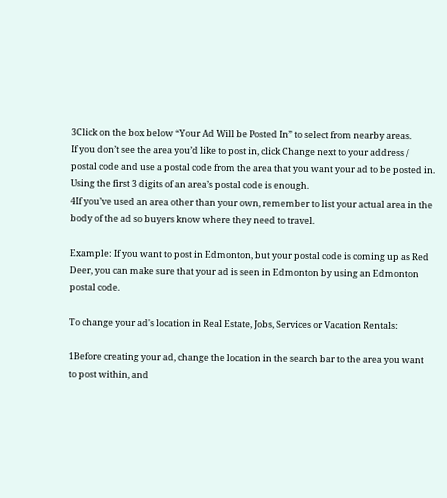3Click on the box below “Your Ad Will be Posted In” to select from nearby areas.
If you don’t see the area you’d like to post in, click Change next to your address / postal code and use a postal code from the area that you want your ad to be posted in. Using the first 3 digits of an area’s postal code is enough.
4If you’ve used an area other than your own, remember to list your actual area in the body of the ad so buyers know where they need to travel.

Example: If you want to post in Edmonton, but your postal code is coming up as Red Deer, you can make sure that your ad is seen in Edmonton by using an Edmonton postal code.

To change your ad's location in Real Estate, Jobs, Services or Vacation Rentals:

1Before creating your ad, change the location in the search bar to the area you want to post within, and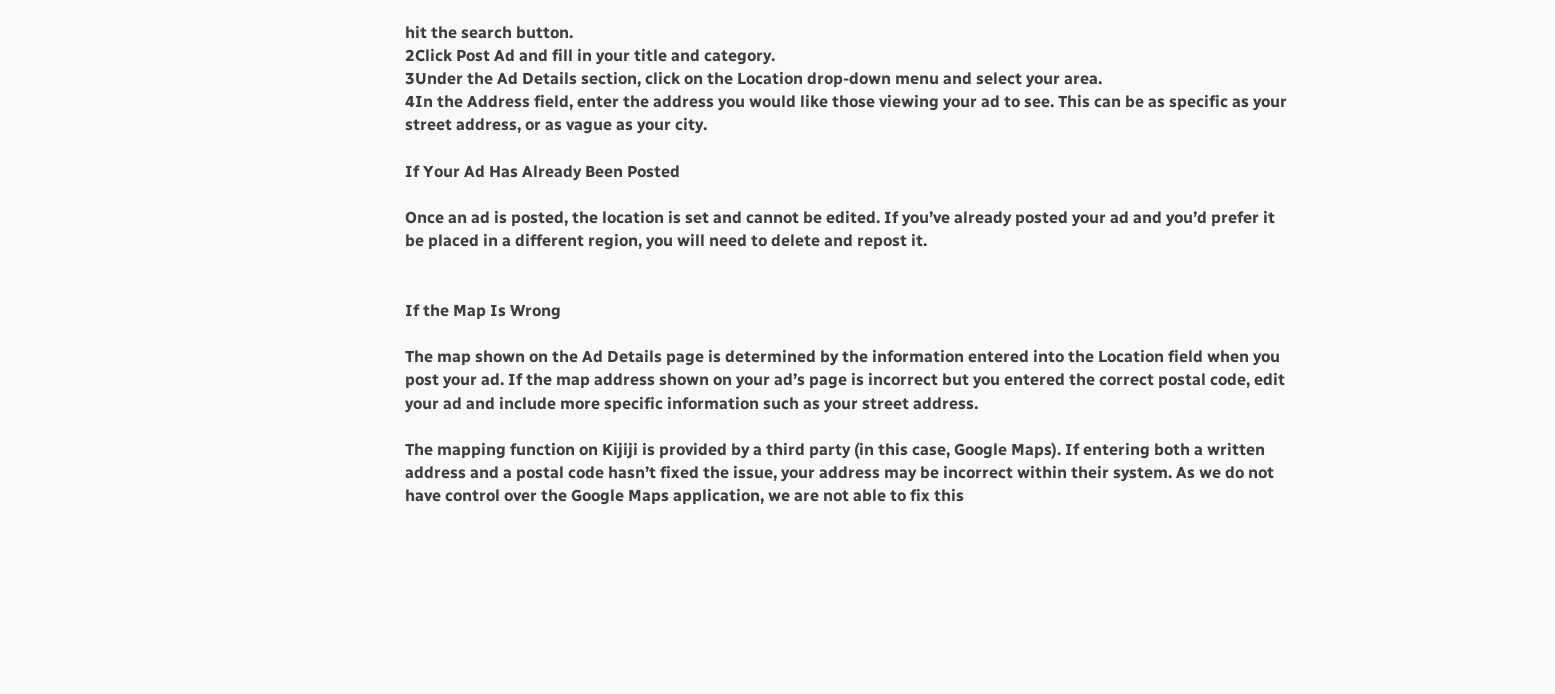hit the search button.
2Click Post Ad and fill in your title and category.
3Under the Ad Details section, click on the Location drop-down menu and select your area.
4In the Address field, enter the address you would like those viewing your ad to see. This can be as specific as your street address, or as vague as your city.

If Your Ad Has Already Been Posted

Once an ad is posted, the location is set and cannot be edited. If you’ve already posted your ad and you’d prefer it be placed in a different region, you will need to delete and repost it.


If the Map Is Wrong

The map shown on the Ad Details page is determined by the information entered into the Location field when you post your ad. If the map address shown on your ad’s page is incorrect but you entered the correct postal code, edit your ad and include more specific information such as your street address.

The mapping function on Kijiji is provided by a third party (in this case, Google Maps). If entering both a written address and a postal code hasn’t fixed the issue, your address may be incorrect within their system. As we do not have control over the Google Maps application, we are not able to fix this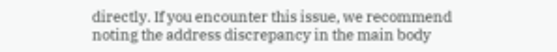directly. If you encounter this issue, we recommend noting the address discrepancy in the main body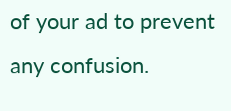of your ad to prevent any confusion.